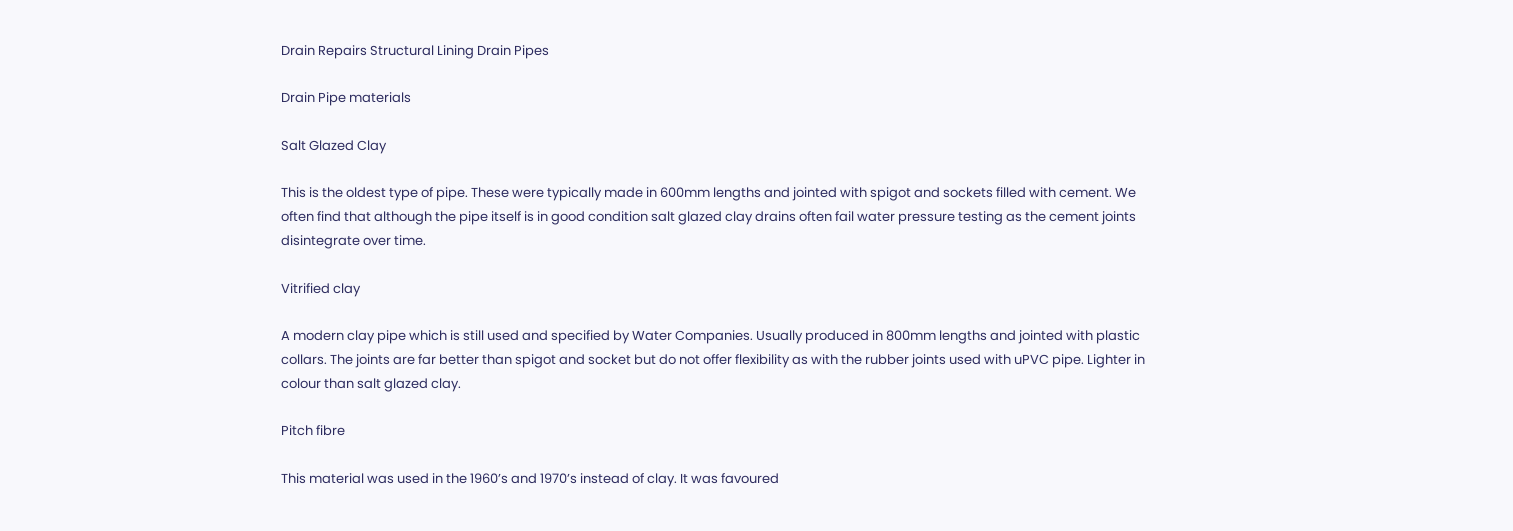Drain Repairs Structural Lining Drain Pipes

Drain Pipe materials

Salt Glazed Clay

This is the oldest type of pipe. These were typically made in 600mm lengths and jointed with spigot and sockets filled with cement. We often find that although the pipe itself is in good condition salt glazed clay drains often fail water pressure testing as the cement joints disintegrate over time.

Vitrified clay

A modern clay pipe which is still used and specified by Water Companies. Usually produced in 800mm lengths and jointed with plastic collars. The joints are far better than spigot and socket but do not offer flexibility as with the rubber joints used with uPVC pipe. Lighter in colour than salt glazed clay.

Pitch fibre

This material was used in the 1960’s and 1970’s instead of clay. It was favoured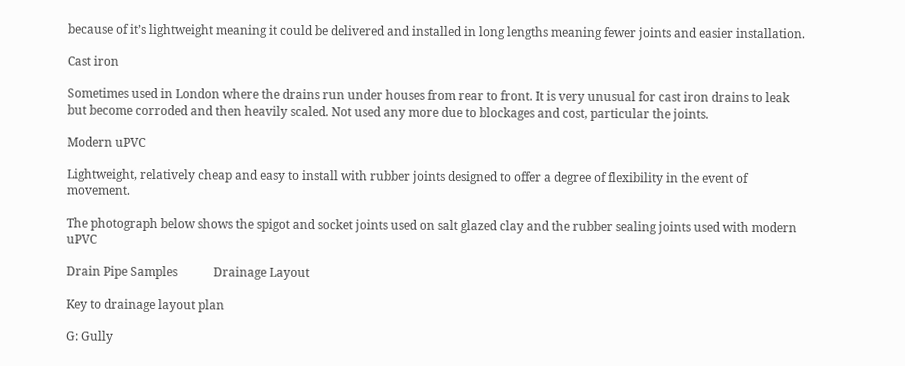because of it’s lightweight meaning it could be delivered and installed in long lengths meaning fewer joints and easier installation.

Cast iron

Sometimes used in London where the drains run under houses from rear to front. It is very unusual for cast iron drains to leak but become corroded and then heavily scaled. Not used any more due to blockages and cost, particular the joints.

Modern uPVC

Lightweight, relatively cheap and easy to install with rubber joints designed to offer a degree of flexibility in the event of movement.

The photograph below shows the spigot and socket joints used on salt glazed clay and the rubber sealing joints used with modern uPVC

Drain Pipe Samples            Drainage Layout

Key to drainage layout plan

G: Gully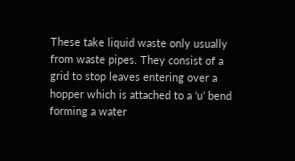These take liquid waste only usually from waste pipes. They consist of a grid to stop leaves entering over a hopper which is attached to a ‘u’ bend forming a water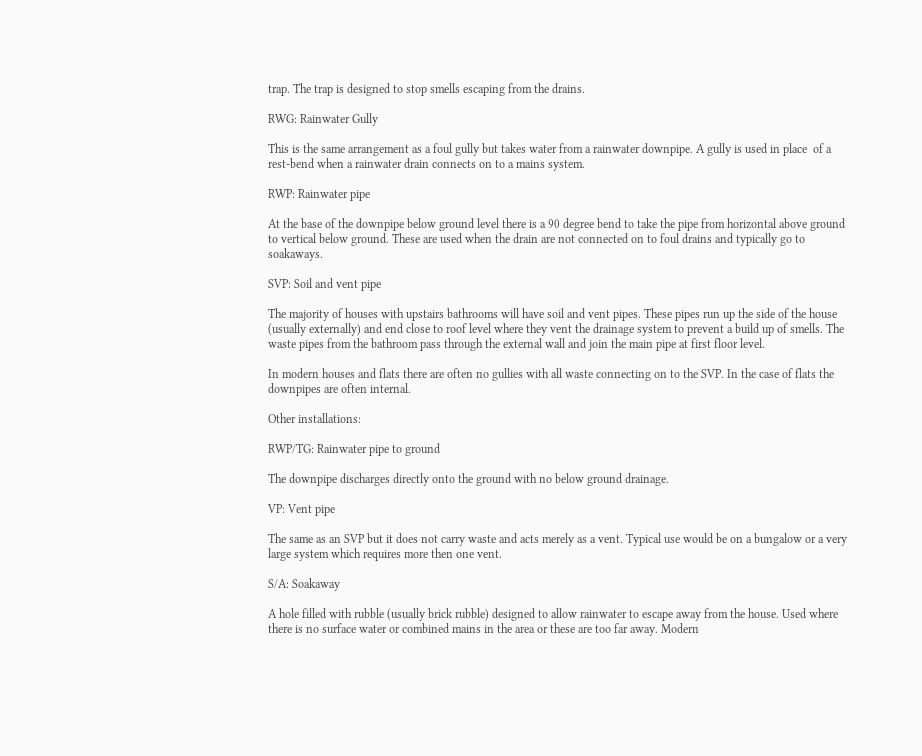trap. The trap is designed to stop smells escaping from the drains.

RWG: Rainwater Gully

This is the same arrangement as a foul gully but takes water from a rainwater downpipe. A gully is used in place  of a rest-bend when a rainwater drain connects on to a mains system.

RWP: Rainwater pipe

At the base of the downpipe below ground level there is a 90 degree bend to take the pipe from horizontal above ground to vertical below ground. These are used when the drain are not connected on to foul drains and typically go to soakaways.

SVP: Soil and vent pipe

The majority of houses with upstairs bathrooms will have soil and vent pipes. These pipes run up the side of the house (usually externally) and end close to roof level where they vent the drainage system to prevent a build up of smells. The waste pipes from the bathroom pass through the external wall and join the main pipe at first floor level.

In modern houses and flats there are often no gullies with all waste connecting on to the SVP. In the case of flats the downpipes are often internal.

Other installations:

RWP/TG: Rainwater pipe to ground

The downpipe discharges directly onto the ground with no below ground drainage.

VP: Vent pipe

The same as an SVP but it does not carry waste and acts merely as a vent. Typical use would be on a bungalow or a very large system which requires more then one vent.

S/A: Soakaway

A hole filled with rubble (usually brick rubble) designed to allow rainwater to escape away from the house. Used where there is no surface water or combined mains in the area or these are too far away. Modern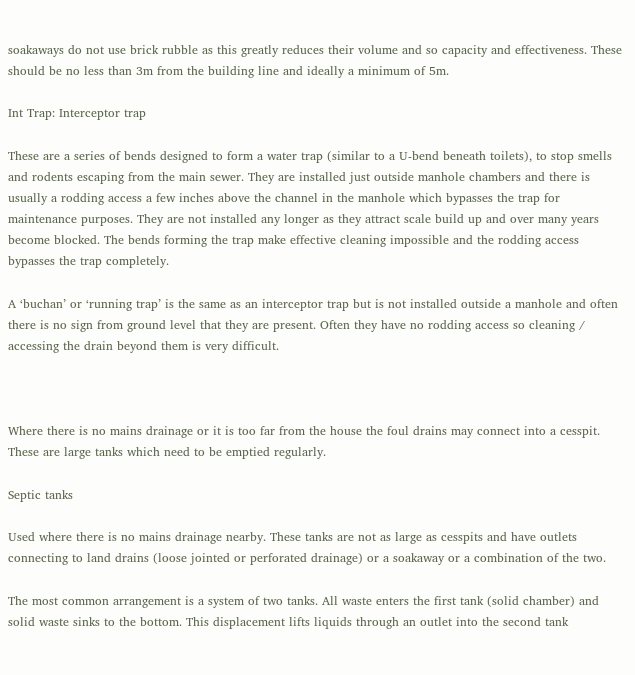soakaways do not use brick rubble as this greatly reduces their volume and so capacity and effectiveness. These should be no less than 3m from the building line and ideally a minimum of 5m.

Int Trap: Interceptor trap

These are a series of bends designed to form a water trap (similar to a U-bend beneath toilets), to stop smells and rodents escaping from the main sewer. They are installed just outside manhole chambers and there is usually a rodding access a few inches above the channel in the manhole which bypasses the trap for maintenance purposes. They are not installed any longer as they attract scale build up and over many years become blocked. The bends forming the trap make effective cleaning impossible and the rodding access bypasses the trap completely.

A ‘buchan’ or ‘running trap’ is the same as an interceptor trap but is not installed outside a manhole and often there is no sign from ground level that they are present. Often they have no rodding access so cleaning / accessing the drain beyond them is very difficult.



Where there is no mains drainage or it is too far from the house the foul drains may connect into a cesspit. These are large tanks which need to be emptied regularly.

Septic tanks

Used where there is no mains drainage nearby. These tanks are not as large as cesspits and have outlets connecting to land drains (loose jointed or perforated drainage) or a soakaway or a combination of the two.

The most common arrangement is a system of two tanks. All waste enters the first tank (solid chamber) and solid waste sinks to the bottom. This displacement lifts liquids through an outlet into the second tank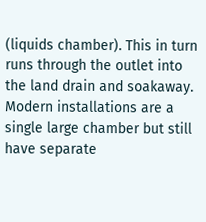(liquids chamber). This in turn runs through the outlet into the land drain and soakaway. Modern installations are a single large chamber but still have separate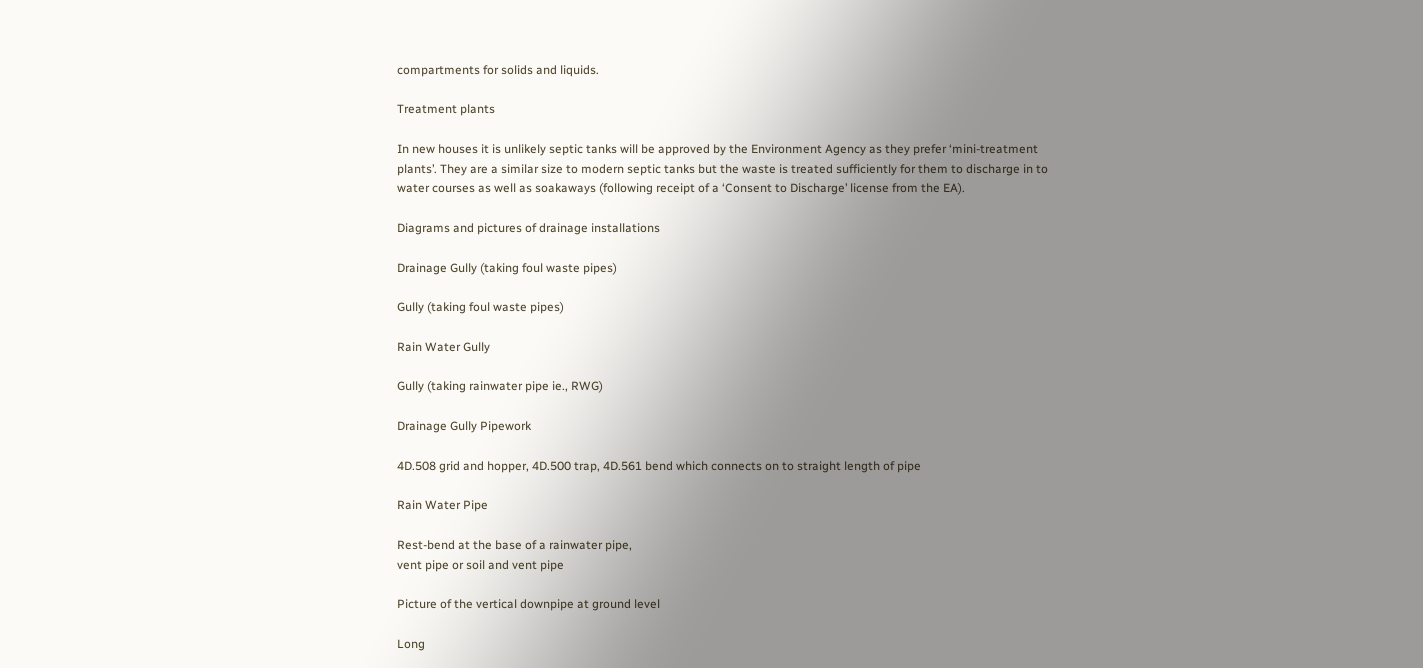compartments for solids and liquids.

Treatment plants

In new houses it is unlikely septic tanks will be approved by the Environment Agency as they prefer ‘mini-treatment plants’. They are a similar size to modern septic tanks but the waste is treated sufficiently for them to discharge in to water courses as well as soakaways (following receipt of a ‘Consent to Discharge’ license from the EA).

Diagrams and pictures of drainage installations

Drainage Gully (taking foul waste pipes)

Gully (taking foul waste pipes)

Rain Water Gully

Gully (taking rainwater pipe ie., RWG)

Drainage Gully Pipework

4D.508 grid and hopper, 4D.500 trap, 4D.561 bend which connects on to straight length of pipe

Rain Water Pipe

Rest-bend at the base of a rainwater pipe,
vent pipe or soil and vent pipe

Picture of the vertical downpipe at ground level

Long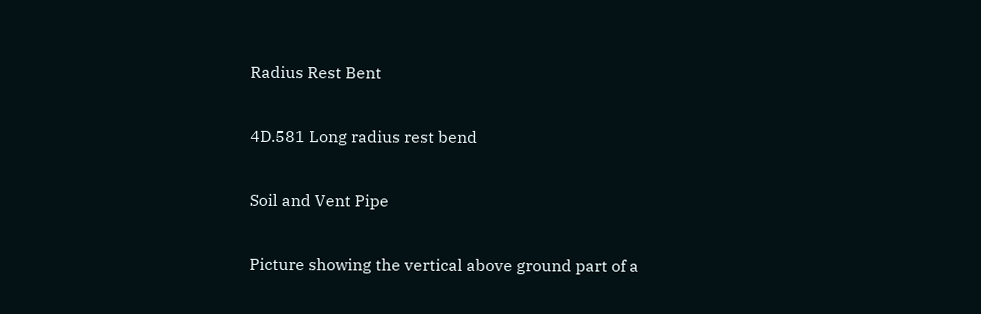Radius Rest Bent

4D.581 Long radius rest bend

Soil and Vent Pipe

Picture showing the vertical above ground part of a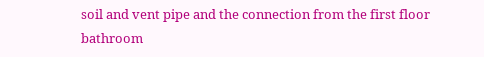soil and vent pipe and the connection from the first floor bathroom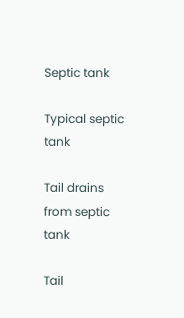Septic tank

Typical septic tank

Tail drains from septic tank

Tail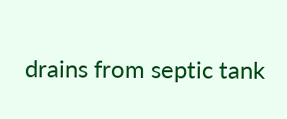drains from septic tank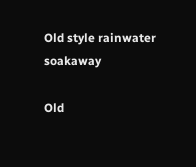Old style rainwater soakaway

Old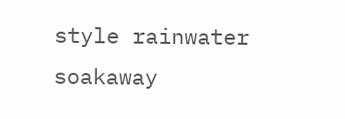style rainwater soakaway